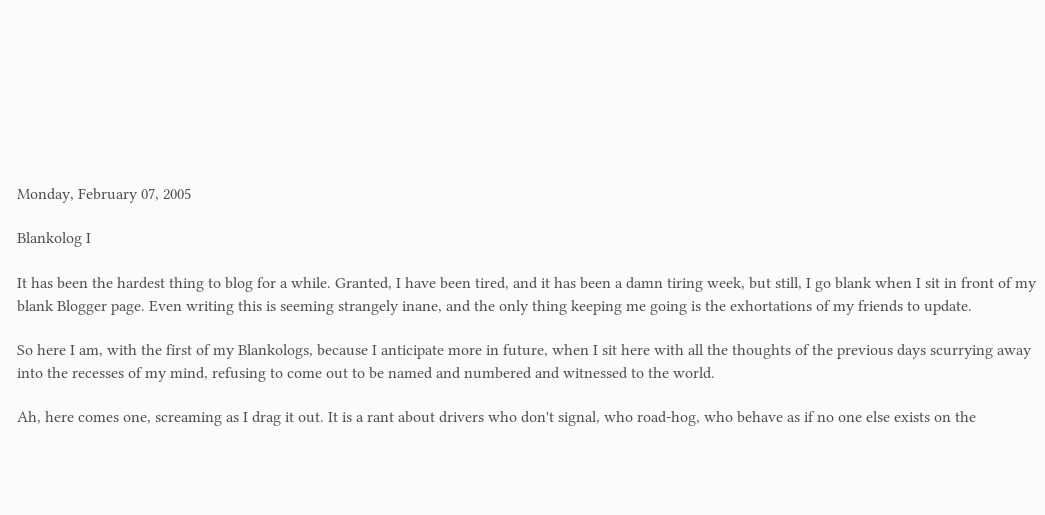Monday, February 07, 2005

Blankolog I

It has been the hardest thing to blog for a while. Granted, I have been tired, and it has been a damn tiring week, but still, I go blank when I sit in front of my blank Blogger page. Even writing this is seeming strangely inane, and the only thing keeping me going is the exhortations of my friends to update.

So here I am, with the first of my Blankologs, because I anticipate more in future, when I sit here with all the thoughts of the previous days scurrying away into the recesses of my mind, refusing to come out to be named and numbered and witnessed to the world.

Ah, here comes one, screaming as I drag it out. It is a rant about drivers who don't signal, who road-hog, who behave as if no one else exists on the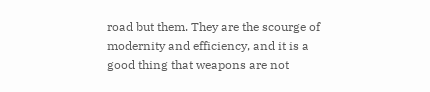road but them. They are the scourge of modernity and efficiency, and it is a good thing that weapons are not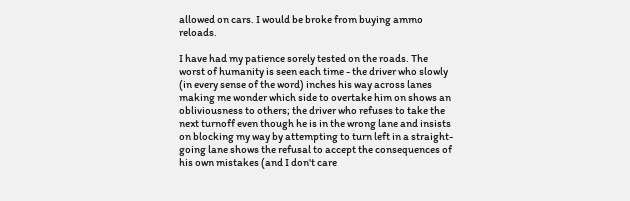allowed on cars. I would be broke from buying ammo reloads.

I have had my patience sorely tested on the roads. The worst of humanity is seen each time - the driver who slowly (in every sense of the word) inches his way across lanes making me wonder which side to overtake him on shows an obliviousness to others; the driver who refuses to take the next turnoff even though he is in the wrong lane and insists on blocking my way by attempting to turn left in a straight-going lane shows the refusal to accept the consequences of his own mistakes (and I don't care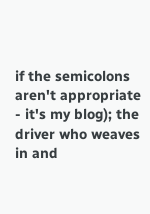if the semicolons aren't appropriate - it's my blog); the driver who weaves in and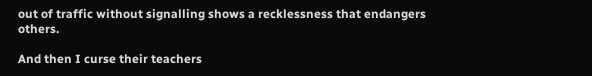out of traffic without signalling shows a recklessness that endangers others.

And then I curse their teachers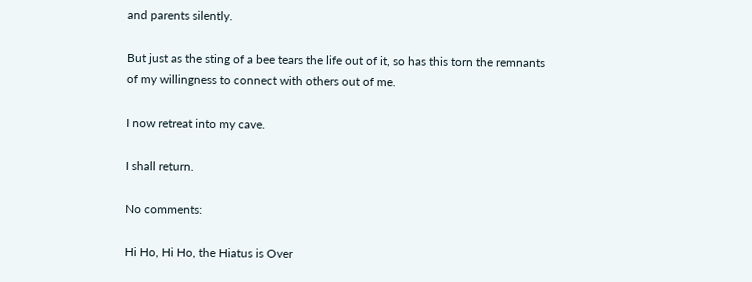and parents silently.

But just as the sting of a bee tears the life out of it, so has this torn the remnants of my willingness to connect with others out of me.

I now retreat into my cave.

I shall return.

No comments:

Hi Ho, Hi Ho, the Hiatus is Over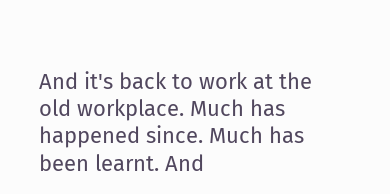And it's back to work at the old workplace. Much has happened since. Much has been learnt. And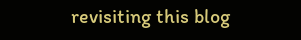revisiting this blog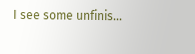I see some unfinis...